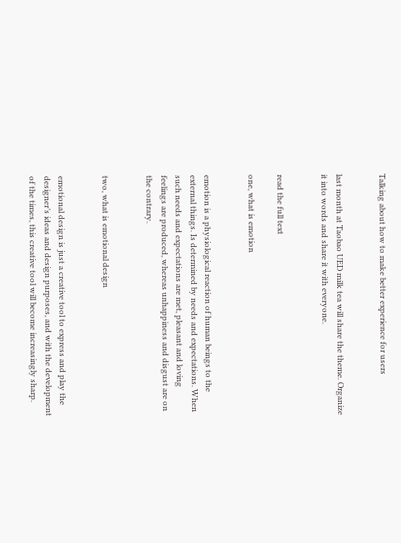Talking about how to make better experience for users


last month at Taobao UED milk tea will share the theme. Organize it into words and share it with everyone.


read the full text

one, what is emotion


emotion is a physiological reaction of human beings to the external things. Is determined by needs and expectations. When such needs and expectations are met, pleasant and loving feelings are produced, whereas unhappiness and disgust are on the contrary.


two, what is emotional design


emotional design is just a creative tool to express and play the designer’s ideas and design purposes, and with the development of the times, this creative tool will become increasingly sharp.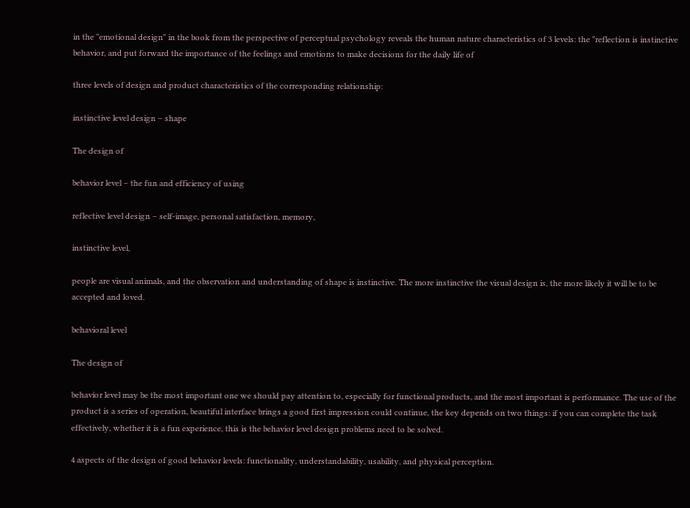in the "emotional design" in the book from the perspective of perceptual psychology reveals the human nature characteristics of 3 levels: the "reflection is instinctive behavior, and put forward the importance of the feelings and emotions to make decisions for the daily life of

three levels of design and product characteristics of the corresponding relationship:

instinctive level design – shape

The design of

behavior level – the fun and efficiency of using

reflective level design – self-image, personal satisfaction, memory,

instinctive level,

people are visual animals, and the observation and understanding of shape is instinctive. The more instinctive the visual design is, the more likely it will be to be accepted and loved.

behavioral level

The design of

behavior level may be the most important one we should pay attention to, especially for functional products, and the most important is performance. The use of the product is a series of operation, beautiful interface brings a good first impression could continue, the key depends on two things: if you can complete the task effectively, whether it is a fun experience, this is the behavior level design problems need to be solved.

4 aspects of the design of good behavior levels: functionality, understandability, usability, and physical perception.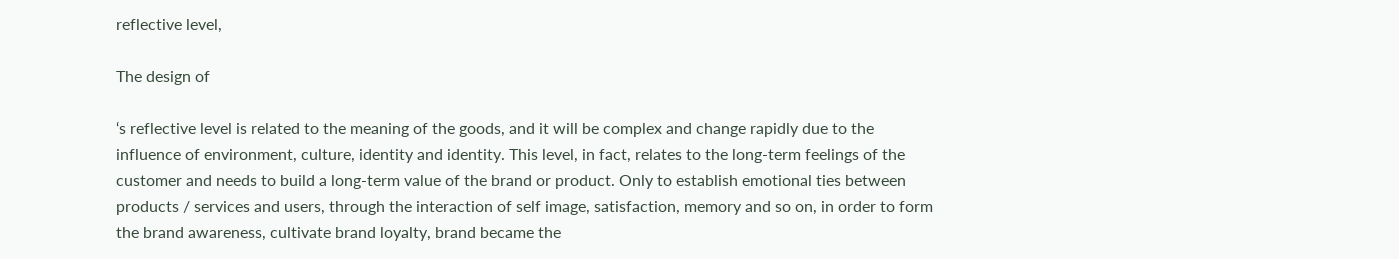reflective level,

The design of

‘s reflective level is related to the meaning of the goods, and it will be complex and change rapidly due to the influence of environment, culture, identity and identity. This level, in fact, relates to the long-term feelings of the customer and needs to build a long-term value of the brand or product. Only to establish emotional ties between products / services and users, through the interaction of self image, satisfaction, memory and so on, in order to form the brand awareness, cultivate brand loyalty, brand became the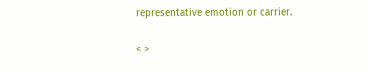representative emotion or carrier.

< >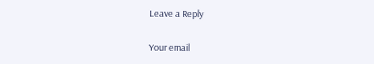Leave a Reply

Your email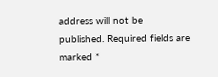address will not be published. Required fields are marked *